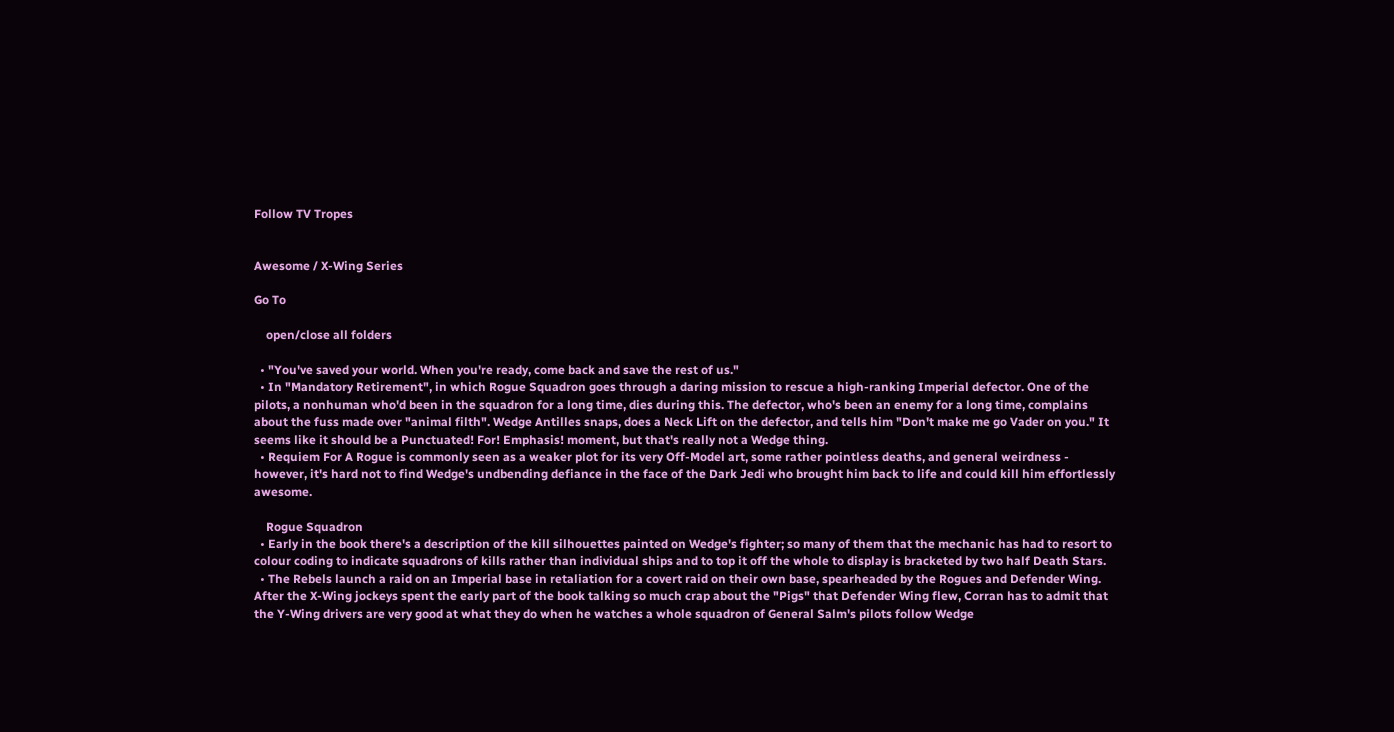Follow TV Tropes


Awesome / X-Wing Series

Go To

    open/close all folders

  • "You've saved your world. When you're ready, come back and save the rest of us."
  • In "Mandatory Retirement", in which Rogue Squadron goes through a daring mission to rescue a high-ranking Imperial defector. One of the pilots, a nonhuman who'd been in the squadron for a long time, dies during this. The defector, who's been an enemy for a long time, complains about the fuss made over "animal filth". Wedge Antilles snaps, does a Neck Lift on the defector, and tells him "Don't make me go Vader on you." It seems like it should be a Punctuated! For! Emphasis! moment, but that's really not a Wedge thing.
  • Requiem For A Rogue is commonly seen as a weaker plot for its very Off-Model art, some rather pointless deaths, and general weirdness - however, it's hard not to find Wedge's undbending defiance in the face of the Dark Jedi who brought him back to life and could kill him effortlessly awesome.

    Rogue Squadron
  • Early in the book there's a description of the kill silhouettes painted on Wedge's fighter; so many of them that the mechanic has had to resort to colour coding to indicate squadrons of kills rather than individual ships and to top it off the whole to display is bracketed by two half Death Stars.
  • The Rebels launch a raid on an Imperial base in retaliation for a covert raid on their own base, spearheaded by the Rogues and Defender Wing. After the X-Wing jockeys spent the early part of the book talking so much crap about the "Pigs" that Defender Wing flew, Corran has to admit that the Y-Wing drivers are very good at what they do when he watches a whole squadron of General Salm's pilots follow Wedge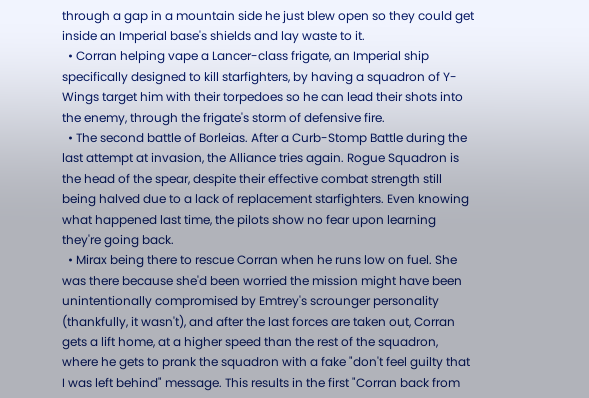through a gap in a mountain side he just blew open so they could get inside an Imperial base's shields and lay waste to it.
  • Corran helping vape a Lancer-class frigate, an Imperial ship specifically designed to kill starfighters, by having a squadron of Y-Wings target him with their torpedoes so he can lead their shots into the enemy, through the frigate's storm of defensive fire.
  • The second battle of Borleias. After a Curb-Stomp Battle during the last attempt at invasion, the Alliance tries again. Rogue Squadron is the head of the spear, despite their effective combat strength still being halved due to a lack of replacement starfighters. Even knowing what happened last time, the pilots show no fear upon learning they're going back.
  • Mirax being there to rescue Corran when he runs low on fuel. She was there because she'd been worried the mission might have been unintentionally compromised by Emtrey's scrounger personality (thankfully, it wasn't), and after the last forces are taken out, Corran gets a lift home, at a higher speed than the rest of the squadron, where he gets to prank the squadron with a fake "don't feel guilty that I was left behind" message. This results in the first "Corran back from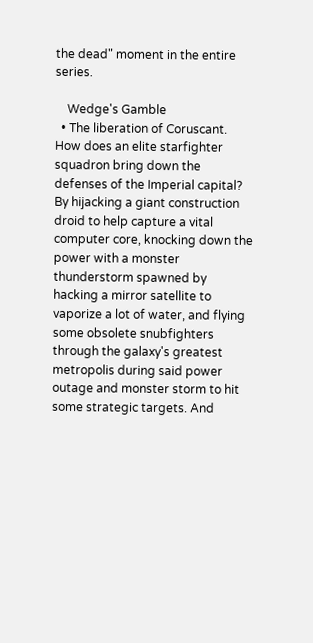the dead" moment in the entire series.

    Wedge's Gamble
  • The liberation of Coruscant. How does an elite starfighter squadron bring down the defenses of the Imperial capital? By hijacking a giant construction droid to help capture a vital computer core, knocking down the power with a monster thunderstorm spawned by hacking a mirror satellite to vaporize a lot of water, and flying some obsolete snubfighters through the galaxy's greatest metropolis during said power outage and monster storm to hit some strategic targets. And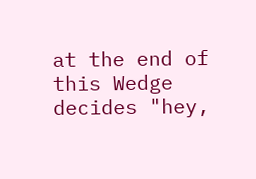at the end of this Wedge decides "hey,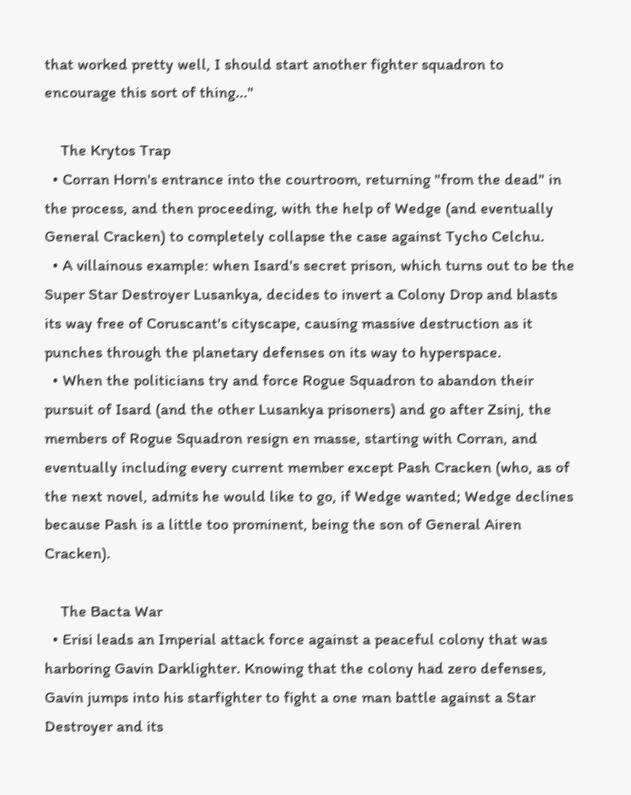that worked pretty well, I should start another fighter squadron to encourage this sort of thing..."

    The Krytos Trap
  • Corran Horn's entrance into the courtroom, returning "from the dead" in the process, and then proceeding, with the help of Wedge (and eventually General Cracken) to completely collapse the case against Tycho Celchu.
  • A villainous example: when Isard's secret prison, which turns out to be the Super Star Destroyer Lusankya, decides to invert a Colony Drop and blasts its way free of Coruscant's cityscape, causing massive destruction as it punches through the planetary defenses on its way to hyperspace.
  • When the politicians try and force Rogue Squadron to abandon their pursuit of Isard (and the other Lusankya prisoners) and go after Zsinj, the members of Rogue Squadron resign en masse, starting with Corran, and eventually including every current member except Pash Cracken (who, as of the next novel, admits he would like to go, if Wedge wanted; Wedge declines because Pash is a little too prominent, being the son of General Airen Cracken).

    The Bacta War
  • Erisi leads an Imperial attack force against a peaceful colony that was harboring Gavin Darklighter. Knowing that the colony had zero defenses, Gavin jumps into his starfighter to fight a one man battle against a Star Destroyer and its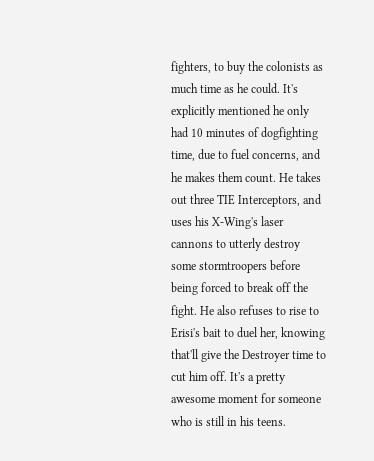fighters, to buy the colonists as much time as he could. It's explicitly mentioned he only had 10 minutes of dogfighting time, due to fuel concerns, and he makes them count. He takes out three TIE Interceptors, and uses his X-Wing's laser cannons to utterly destroy some stormtroopers before being forced to break off the fight. He also refuses to rise to Erisi's bait to duel her, knowing that'll give the Destroyer time to cut him off. It's a pretty awesome moment for someone who is still in his teens.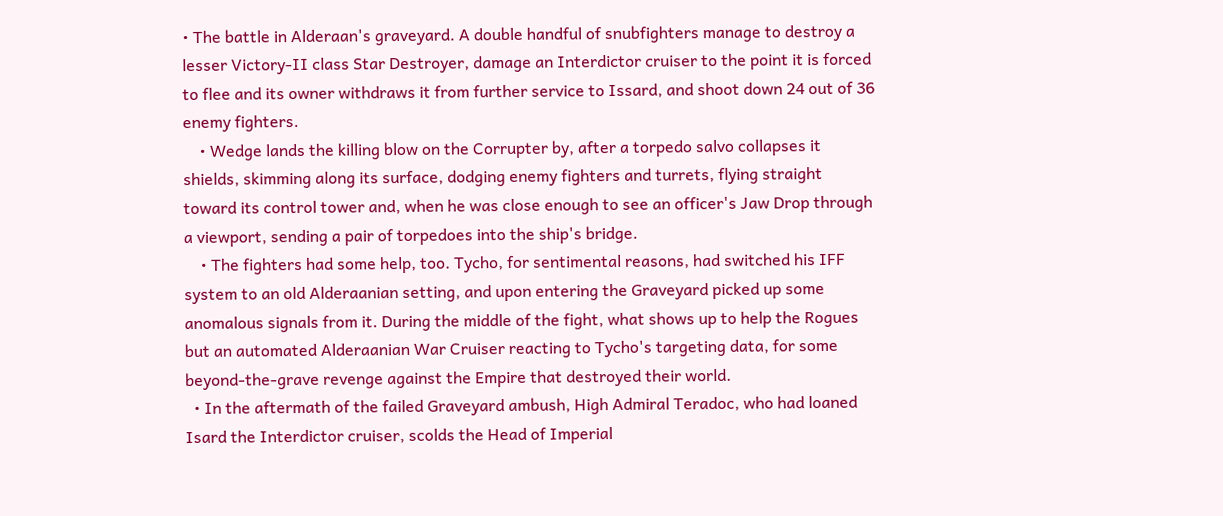• The battle in Alderaan's graveyard. A double handful of snubfighters manage to destroy a lesser Victory-II class Star Destroyer, damage an Interdictor cruiser to the point it is forced to flee and its owner withdraws it from further service to Issard, and shoot down 24 out of 36 enemy fighters.
    • Wedge lands the killing blow on the Corrupter by, after a torpedo salvo collapses it shields, skimming along its surface, dodging enemy fighters and turrets, flying straight toward its control tower and, when he was close enough to see an officer's Jaw Drop through a viewport, sending a pair of torpedoes into the ship's bridge.
    • The fighters had some help, too. Tycho, for sentimental reasons, had switched his IFF system to an old Alderaanian setting, and upon entering the Graveyard picked up some anomalous signals from it. During the middle of the fight, what shows up to help the Rogues but an automated Alderaanian War Cruiser reacting to Tycho's targeting data, for some beyond-the-grave revenge against the Empire that destroyed their world.
  • In the aftermath of the failed Graveyard ambush, High Admiral Teradoc, who had loaned Isard the Interdictor cruiser, scolds the Head of Imperial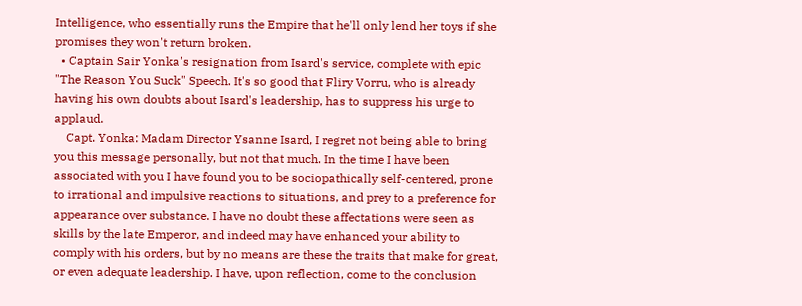Intelligence, who essentially runs the Empire that he'll only lend her toys if she promises they won't return broken.
  • Captain Sair Yonka's resignation from Isard's service, complete with epic "The Reason You Suck" Speech. It's so good that Fliry Vorru, who is already having his own doubts about Isard's leadership, has to suppress his urge to applaud.
    Capt. Yonka: Madam Director Ysanne Isard, I regret not being able to bring you this message personally, but not that much. In the time I have been associated with you I have found you to be sociopathically self-centered, prone to irrational and impulsive reactions to situations, and prey to a preference for appearance over substance. I have no doubt these affectations were seen as skills by the late Emperor, and indeed may have enhanced your ability to comply with his orders, but by no means are these the traits that make for great, or even adequate leadership. I have, upon reflection, come to the conclusion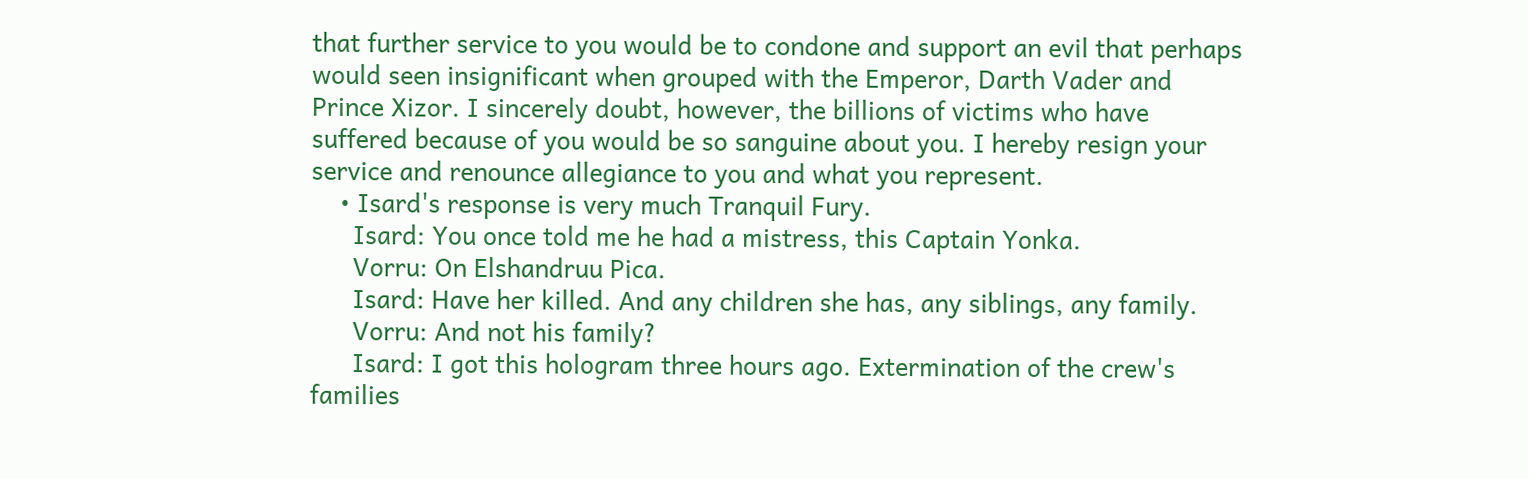that further service to you would be to condone and support an evil that perhaps would seen insignificant when grouped with the Emperor, Darth Vader and Prince Xizor. I sincerely doubt, however, the billions of victims who have suffered because of you would be so sanguine about you. I hereby resign your service and renounce allegiance to you and what you represent.
    • Isard's response is very much Tranquil Fury.
      Isard: You once told me he had a mistress, this Captain Yonka.
      Vorru: On Elshandruu Pica.
      Isard: Have her killed. And any children she has, any siblings, any family.
      Vorru: And not his family?
      Isard: I got this hologram three hours ago. Extermination of the crew's families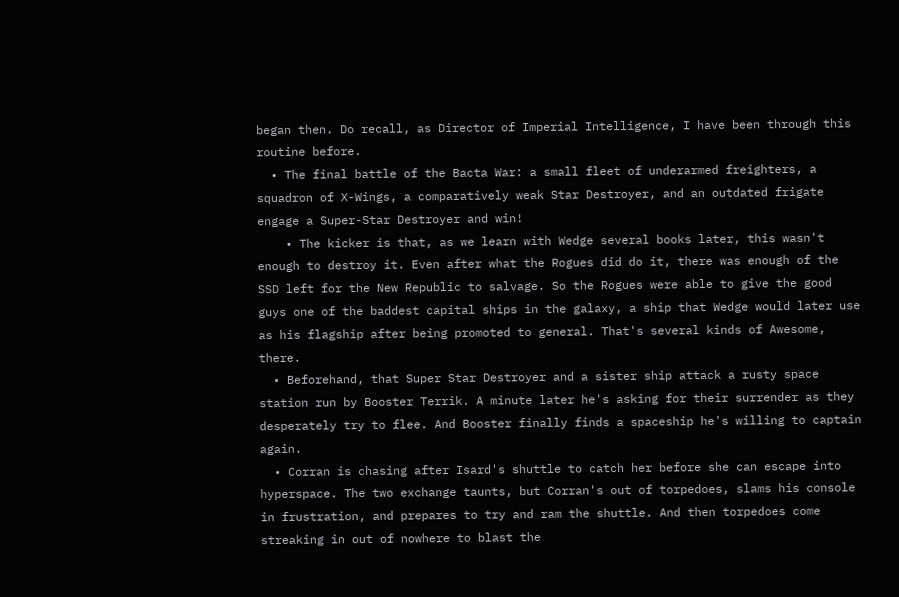began then. Do recall, as Director of Imperial Intelligence, I have been through this routine before.
  • The final battle of the Bacta War: a small fleet of underarmed freighters, a squadron of X-Wings, a comparatively weak Star Destroyer, and an outdated frigate engage a Super-Star Destroyer and win!
    • The kicker is that, as we learn with Wedge several books later, this wasn't enough to destroy it. Even after what the Rogues did do it, there was enough of the SSD left for the New Republic to salvage. So the Rogues were able to give the good guys one of the baddest capital ships in the galaxy, a ship that Wedge would later use as his flagship after being promoted to general. That's several kinds of Awesome, there.
  • Beforehand, that Super Star Destroyer and a sister ship attack a rusty space station run by Booster Terrik. A minute later he's asking for their surrender as they desperately try to flee. And Booster finally finds a spaceship he's willing to captain again.
  • Corran is chasing after Isard's shuttle to catch her before she can escape into hyperspace. The two exchange taunts, but Corran's out of torpedoes, slams his console in frustration, and prepares to try and ram the shuttle. And then torpedoes come streaking in out of nowhere to blast the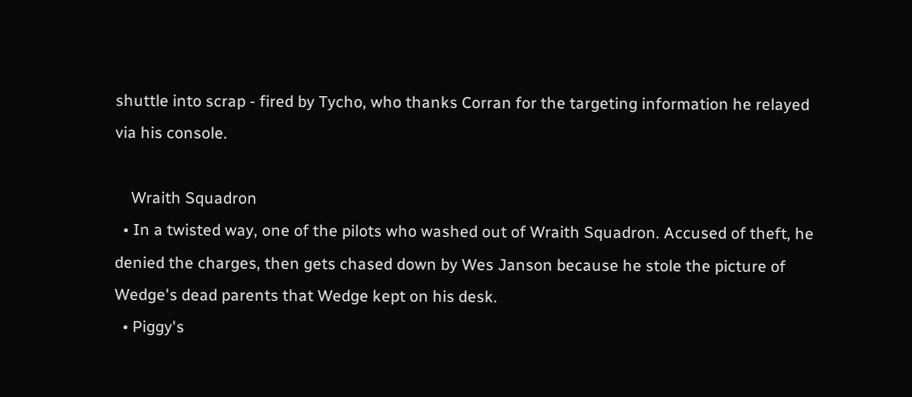shuttle into scrap - fired by Tycho, who thanks Corran for the targeting information he relayed via his console.

    Wraith Squadron
  • In a twisted way, one of the pilots who washed out of Wraith Squadron. Accused of theft, he denied the charges, then gets chased down by Wes Janson because he stole the picture of Wedge's dead parents that Wedge kept on his desk.
  • Piggy's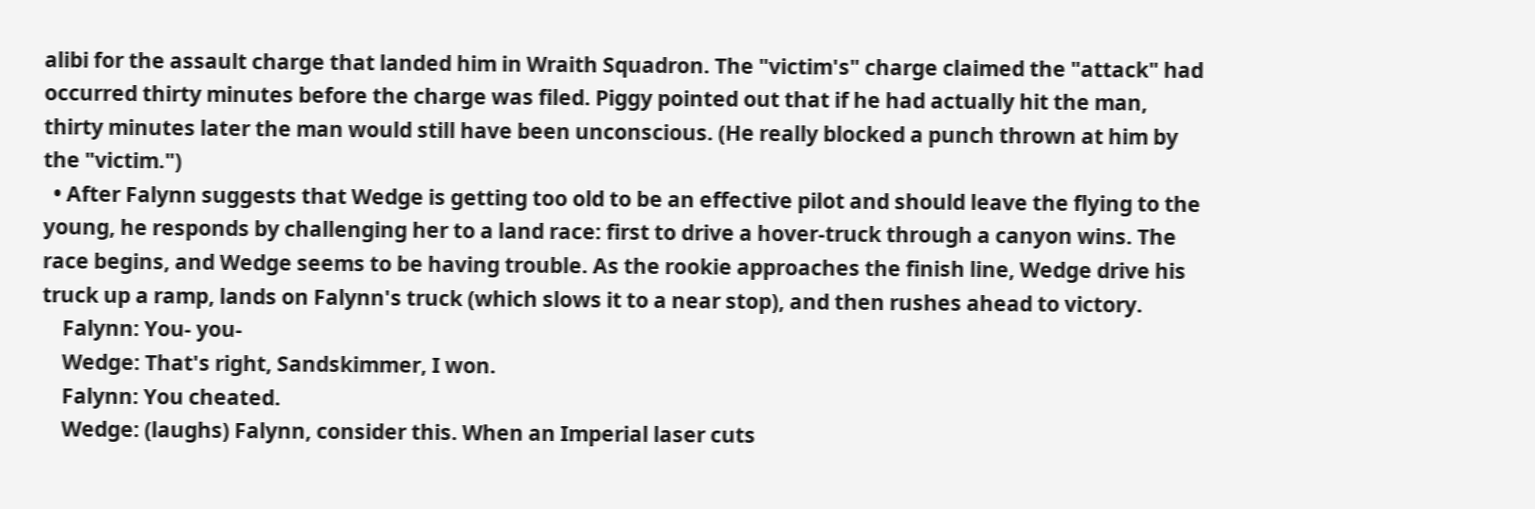alibi for the assault charge that landed him in Wraith Squadron. The "victim's" charge claimed the "attack" had occurred thirty minutes before the charge was filed. Piggy pointed out that if he had actually hit the man, thirty minutes later the man would still have been unconscious. (He really blocked a punch thrown at him by the "victim.")
  • After Falynn suggests that Wedge is getting too old to be an effective pilot and should leave the flying to the young, he responds by challenging her to a land race: first to drive a hover-truck through a canyon wins. The race begins, and Wedge seems to be having trouble. As the rookie approaches the finish line, Wedge drive his truck up a ramp, lands on Falynn's truck (which slows it to a near stop), and then rushes ahead to victory.
    Falynn: You- you-
    Wedge: That's right, Sandskimmer, I won.
    Falynn: You cheated.
    Wedge: (laughs) Falynn, consider this. When an Imperial laser cuts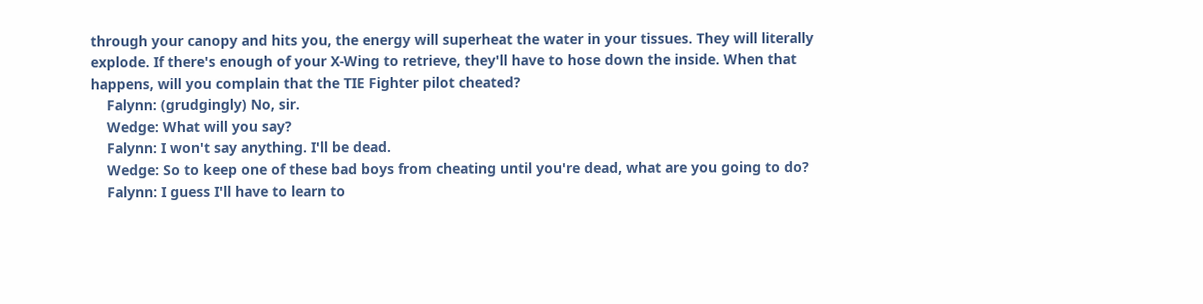through your canopy and hits you, the energy will superheat the water in your tissues. They will literally explode. If there's enough of your X-Wing to retrieve, they'll have to hose down the inside. When that happens, will you complain that the TIE Fighter pilot cheated?
    Falynn: (grudgingly) No, sir.
    Wedge: What will you say?
    Falynn: I won't say anything. I'll be dead.
    Wedge: So to keep one of these bad boys from cheating until you're dead, what are you going to do?
    Falynn: I guess I'll have to learn to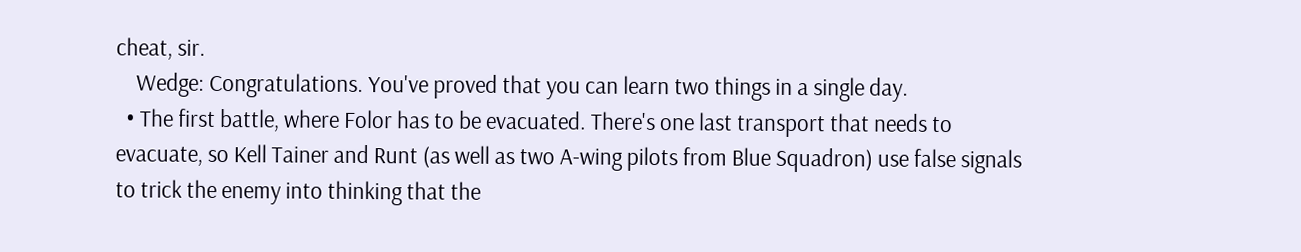cheat, sir.
    Wedge: Congratulations. You've proved that you can learn two things in a single day.
  • The first battle, where Folor has to be evacuated. There's one last transport that needs to evacuate, so Kell Tainer and Runt (as well as two A-wing pilots from Blue Squadron) use false signals to trick the enemy into thinking that the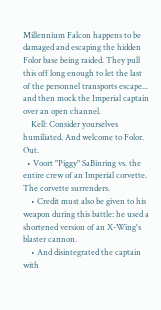Millennium Falcon happens to be damaged and escaping the hidden Folor base being raided. They pull this off long enough to let the last of the personnel transports escape... and then mock the Imperial captain over an open channel.
    Kell: Consider yourselves humiliated. And welcome to Folor. Out.
  • Voort "Piggy" SaBinring vs. the entire crew of an Imperial corvette. The corvette surrenders.
    • Credit must also be given to his weapon during this battle: he used a shortened version of an X-Wing's blaster cannon.
    • And disintegrated the captain with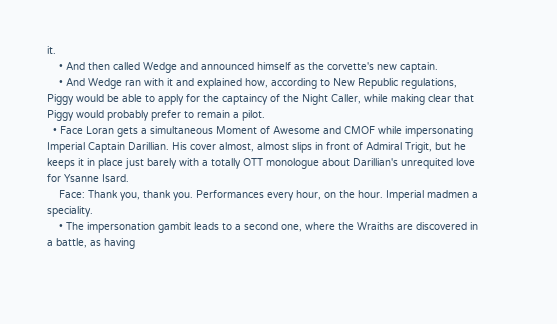it.
    • And then called Wedge and announced himself as the corvette's new captain.
    • And Wedge ran with it and explained how, according to New Republic regulations, Piggy would be able to apply for the captaincy of the Night Caller, while making clear that Piggy would probably prefer to remain a pilot.
  • Face Loran gets a simultaneous Moment of Awesome and CMOF while impersonating Imperial Captain Darillian. His cover almost, almost slips in front of Admiral Trigit, but he keeps it in place just barely with a totally OTT monologue about Darillian's unrequited love for Ysanne Isard.
    Face: Thank you, thank you. Performances every hour, on the hour. Imperial madmen a speciality.
    • The impersonation gambit leads to a second one, where the Wraiths are discovered in a battle, as having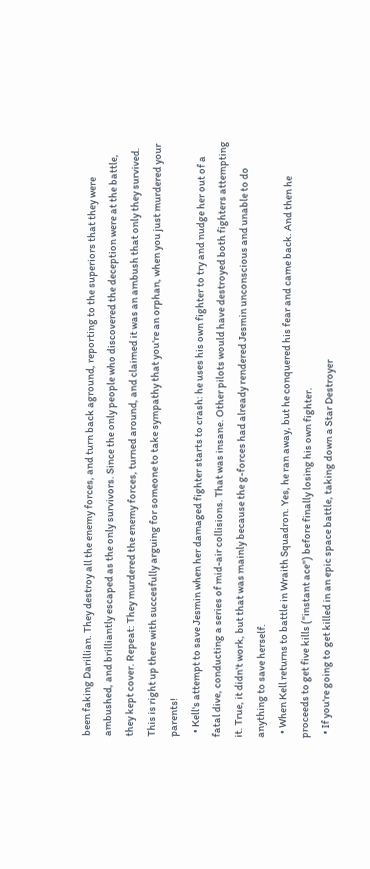been faking Darillian. They destroy all the enemy forces, and turn back aground, reporting to the superiors that they were ambushed, and brilliantly escaped as the only survivors. Since the only people who discovered the deception were at the battle, they kept cover. Repeat: They murdered the enemy forces, turned around, and claimed it was an ambush that only they survived. This is right up there with succesfully arguing for someone to take sympathy that you're an orphan, when you just murdered your parents!
  • Kell's attempt to save Jesmin when her damaged fighter starts to crash: he uses his own fighter to try and nudge her out of a fatal dive, conducting a series of mid-air collisions. That was insane. Other pilots would have destroyed both fighters attempting it. True, it didn't work, but that was mainly because the g-forces had already rendered Jesmin unconscious and unable to do anything to save herself.
  • When Kell returns to battle in Wraith Squadron. Yes, he ran away, but he conquered his fear and came back. And then he proceeds to get five kills ("instant ace") before finally losing his own fighter.
  • If you're going to get killed in an epic space battle, taking down a Star Destroyer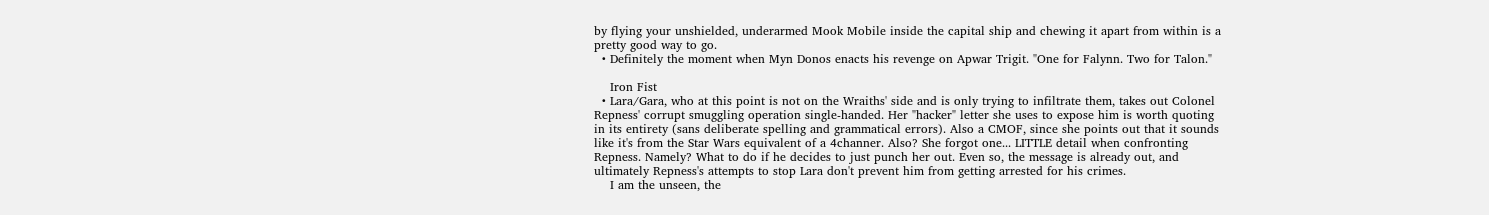by flying your unshielded, underarmed Mook Mobile inside the capital ship and chewing it apart from within is a pretty good way to go.
  • Definitely the moment when Myn Donos enacts his revenge on Apwar Trigit. "One for Falynn. Two for Talon."

    Iron Fist
  • Lara/Gara, who at this point is not on the Wraiths' side and is only trying to infiltrate them, takes out Colonel Repness' corrupt smuggling operation single-handed. Her "hacker" letter she uses to expose him is worth quoting in its entirety (sans deliberate spelling and grammatical errors). Also a CMOF, since she points out that it sounds like it's from the Star Wars equivalent of a 4channer. Also? She forgot one... LITTLE detail when confronting Repness. Namely? What to do if he decides to just punch her out. Even so, the message is already out, and ultimately Repness's attempts to stop Lara don't prevent him from getting arrested for his crimes.
    I am the unseen, the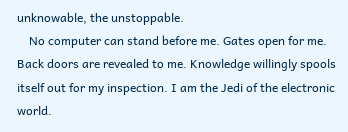unknowable, the unstoppable.
    No computer can stand before me. Gates open for me. Back doors are revealed to me. Knowledge willingly spools itself out for my inspection. I am the Jedi of the electronic world.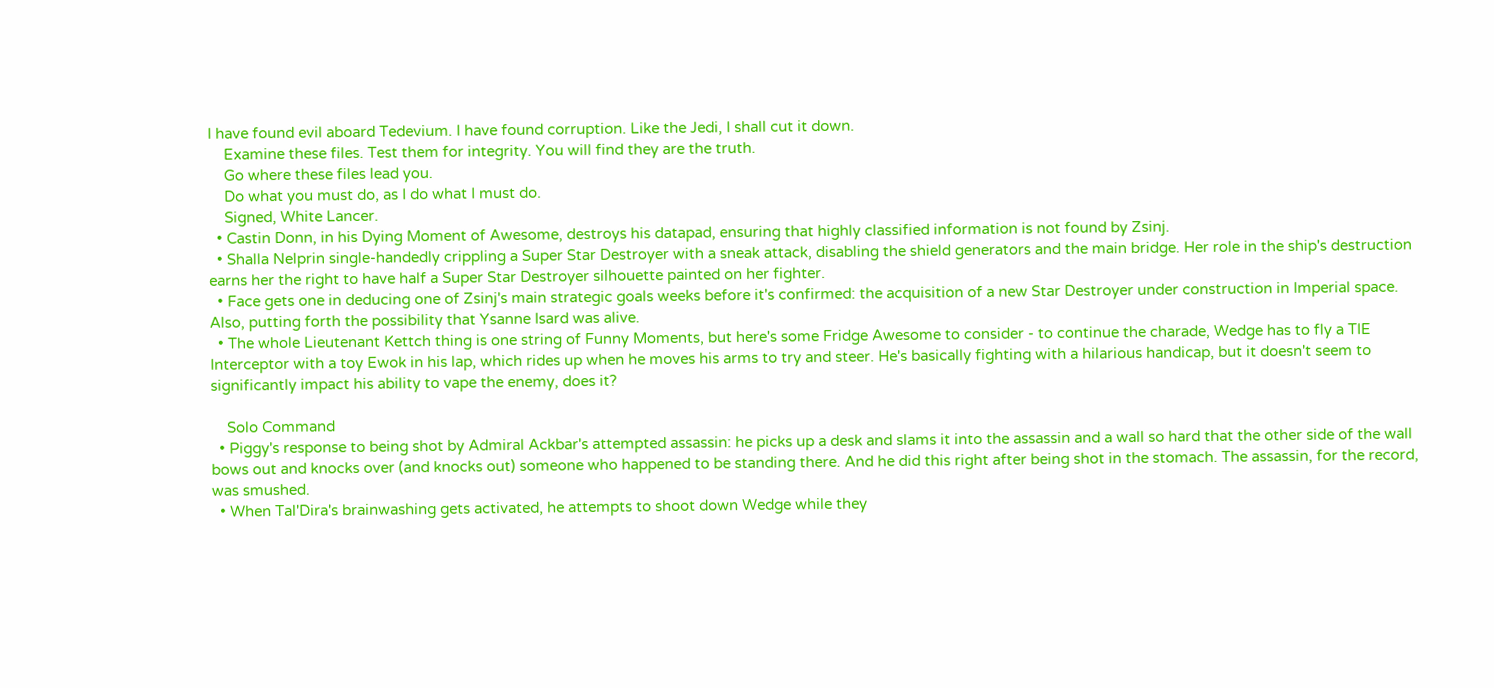I have found evil aboard Tedevium. I have found corruption. Like the Jedi, I shall cut it down.
    Examine these files. Test them for integrity. You will find they are the truth.
    Go where these files lead you.
    Do what you must do, as I do what I must do.
    Signed, White Lancer.
  • Castin Donn, in his Dying Moment of Awesome, destroys his datapad, ensuring that highly classified information is not found by Zsinj.
  • Shalla Nelprin single-handedly crippling a Super Star Destroyer with a sneak attack, disabling the shield generators and the main bridge. Her role in the ship's destruction earns her the right to have half a Super Star Destroyer silhouette painted on her fighter.
  • Face gets one in deducing one of Zsinj's main strategic goals weeks before it's confirmed: the acquisition of a new Star Destroyer under construction in Imperial space. Also, putting forth the possibility that Ysanne Isard was alive.
  • The whole Lieutenant Kettch thing is one string of Funny Moments, but here's some Fridge Awesome to consider - to continue the charade, Wedge has to fly a TIE Interceptor with a toy Ewok in his lap, which rides up when he moves his arms to try and steer. He's basically fighting with a hilarious handicap, but it doesn't seem to significantly impact his ability to vape the enemy, does it?

    Solo Command
  • Piggy's response to being shot by Admiral Ackbar's attempted assassin: he picks up a desk and slams it into the assassin and a wall so hard that the other side of the wall bows out and knocks over (and knocks out) someone who happened to be standing there. And he did this right after being shot in the stomach. The assassin, for the record, was smushed.
  • When Tal'Dira's brainwashing gets activated, he attempts to shoot down Wedge while they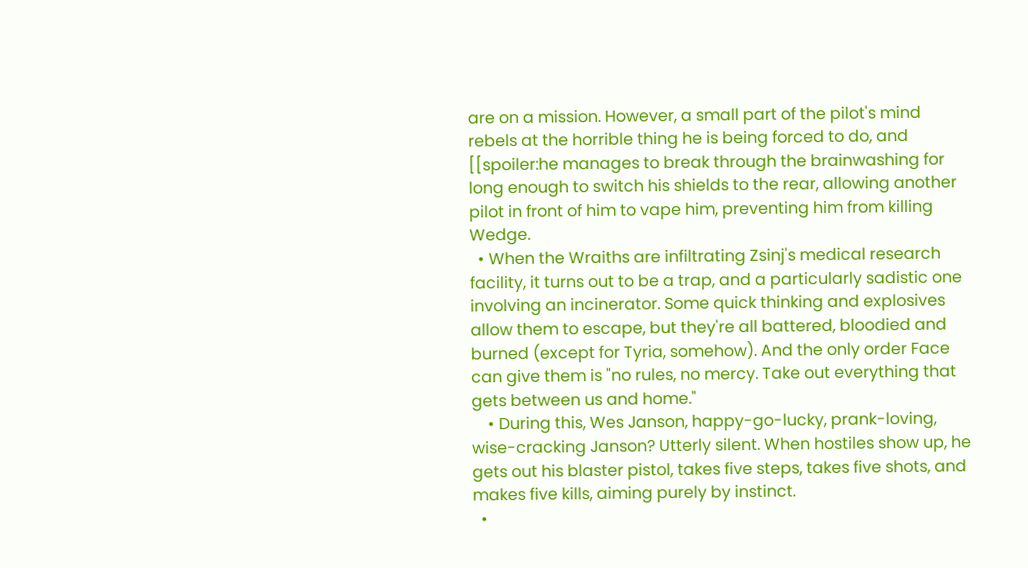are on a mission. However, a small part of the pilot's mind rebels at the horrible thing he is being forced to do, and [[spoiler:he manages to break through the brainwashing for long enough to switch his shields to the rear, allowing another pilot in front of him to vape him, preventing him from killing Wedge.
  • When the Wraiths are infiltrating Zsinj's medical research facility, it turns out to be a trap, and a particularly sadistic one involving an incinerator. Some quick thinking and explosives allow them to escape, but they're all battered, bloodied and burned (except for Tyria, somehow). And the only order Face can give them is "no rules, no mercy. Take out everything that gets between us and home."
    • During this, Wes Janson, happy-go-lucky, prank-loving, wise-cracking Janson? Utterly silent. When hostiles show up, he gets out his blaster pistol, takes five steps, takes five shots, and makes five kills, aiming purely by instinct.
  •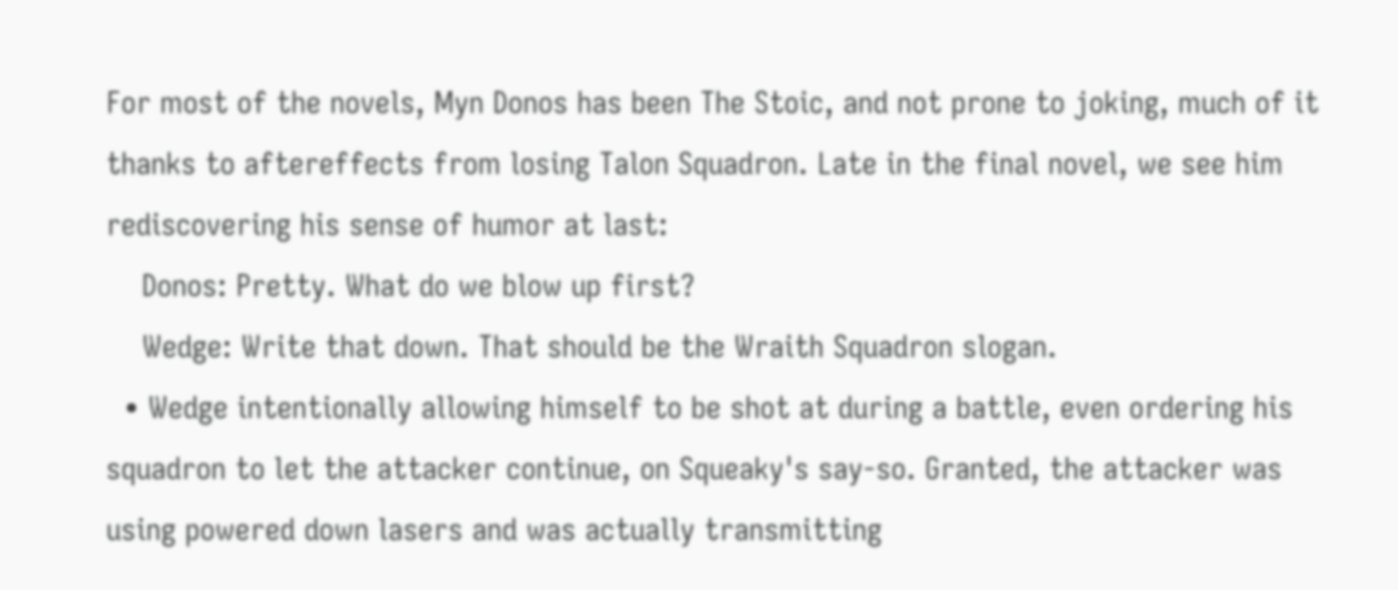For most of the novels, Myn Donos has been The Stoic, and not prone to joking, much of it thanks to aftereffects from losing Talon Squadron. Late in the final novel, we see him rediscovering his sense of humor at last:
    Donos: Pretty. What do we blow up first?
    Wedge: Write that down. That should be the Wraith Squadron slogan.
  • Wedge intentionally allowing himself to be shot at during a battle, even ordering his squadron to let the attacker continue, on Squeaky's say-so. Granted, the attacker was using powered down lasers and was actually transmitting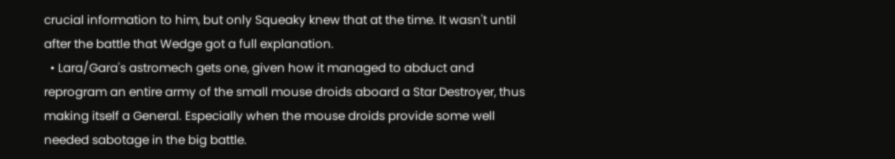crucial information to him, but only Squeaky knew that at the time. It wasn't until after the battle that Wedge got a full explanation.
  • Lara/Gara's astromech gets one, given how it managed to abduct and reprogram an entire army of the small mouse droids aboard a Star Destroyer, thus making itself a General. Especially when the mouse droids provide some well needed sabotage in the big battle.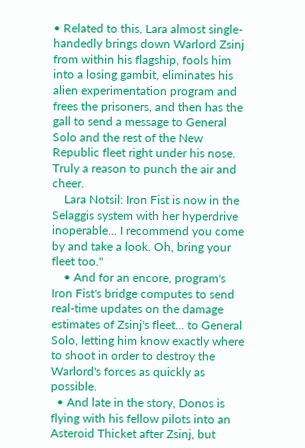• Related to this, Lara almost single-handedly brings down Warlord Zsinj from within his flagship, fools him into a losing gambit, eliminates his alien experimentation program and frees the prisoners, and then has the gall to send a message to General Solo and the rest of the New Republic fleet right under his nose. Truly a reason to punch the air and cheer.
    Lara Notsil: Iron Fist is now in the Selaggis system with her hyperdrive inoperable... I recommend you come by and take a look. Oh, bring your fleet too."
    • And for an encore, program's Iron Fist's bridge computes to send real-time updates on the damage estimates of Zsinj's fleet... to General Solo, letting him know exactly where to shoot in order to destroy the Warlord's forces as quickly as possible.
  • And late in the story, Donos is flying with his fellow pilots into an Asteroid Thicket after Zsinj, but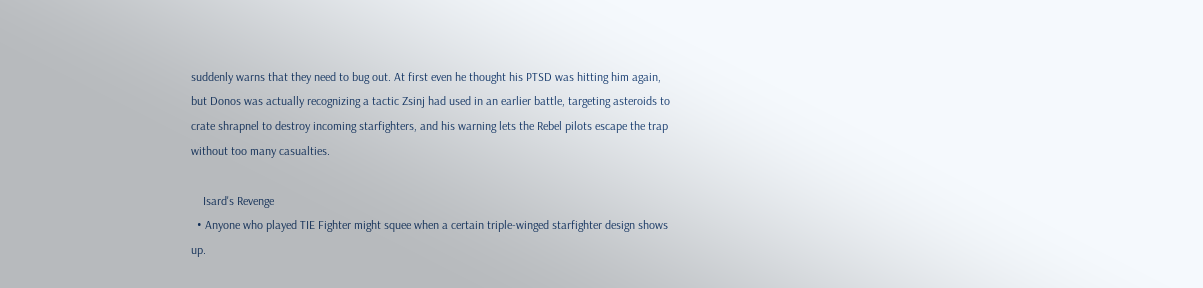suddenly warns that they need to bug out. At first even he thought his PTSD was hitting him again, but Donos was actually recognizing a tactic Zsinj had used in an earlier battle, targeting asteroids to crate shrapnel to destroy incoming starfighters, and his warning lets the Rebel pilots escape the trap without too many casualties.

    Isard's Revenge
  • Anyone who played TIE Fighter might squee when a certain triple-winged starfighter design shows up.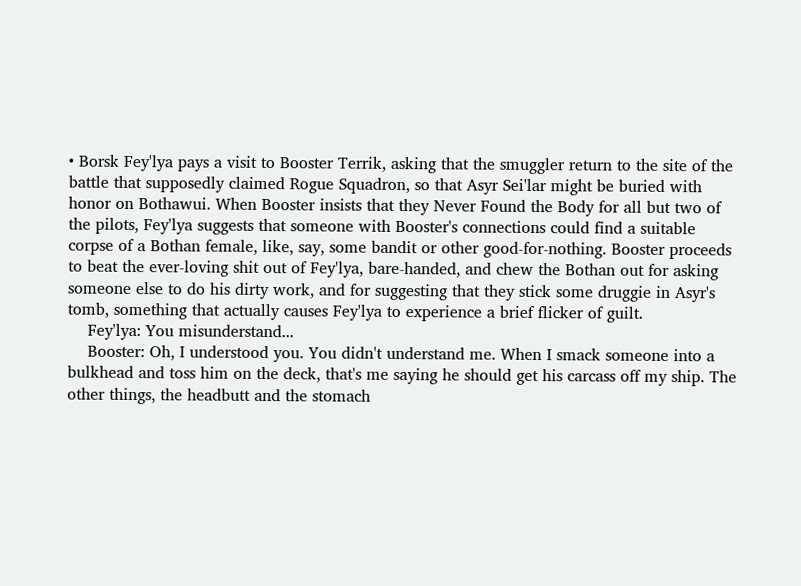• Borsk Fey'lya pays a visit to Booster Terrik, asking that the smuggler return to the site of the battle that supposedly claimed Rogue Squadron, so that Asyr Sei'lar might be buried with honor on Bothawui. When Booster insists that they Never Found the Body for all but two of the pilots, Fey'lya suggests that someone with Booster's connections could find a suitable corpse of a Bothan female, like, say, some bandit or other good-for-nothing. Booster proceeds to beat the ever-loving shit out of Fey'lya, bare-handed, and chew the Bothan out for asking someone else to do his dirty work, and for suggesting that they stick some druggie in Asyr's tomb, something that actually causes Fey'lya to experience a brief flicker of guilt.
    Fey'lya: You misunderstand...
    Booster: Oh, I understood you. You didn't understand me. When I smack someone into a bulkhead and toss him on the deck, that's me saying he should get his carcass off my ship. The other things, the headbutt and the stomach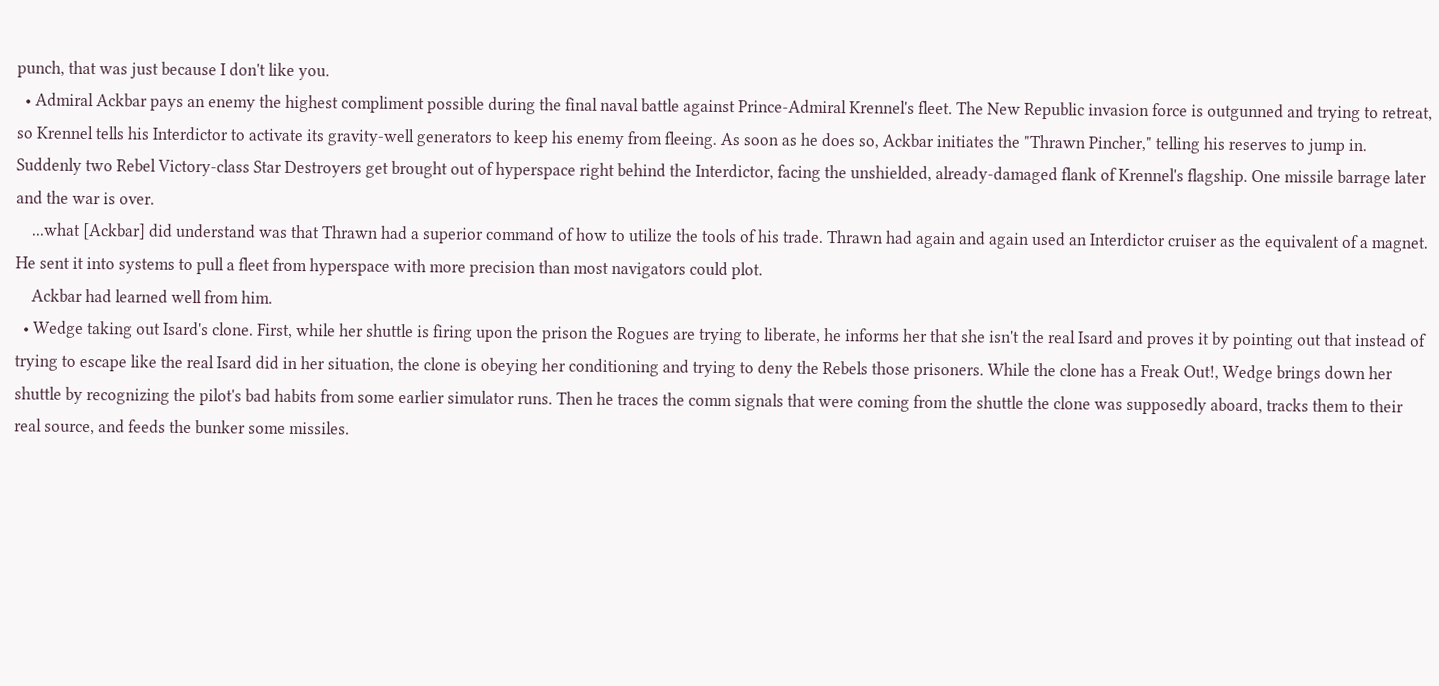punch, that was just because I don't like you.
  • Admiral Ackbar pays an enemy the highest compliment possible during the final naval battle against Prince-Admiral Krennel's fleet. The New Republic invasion force is outgunned and trying to retreat, so Krennel tells his Interdictor to activate its gravity-well generators to keep his enemy from fleeing. As soon as he does so, Ackbar initiates the "Thrawn Pincher," telling his reserves to jump in. Suddenly two Rebel Victory-class Star Destroyers get brought out of hyperspace right behind the Interdictor, facing the unshielded, already-damaged flank of Krennel's flagship. One missile barrage later and the war is over.
    ...what [Ackbar] did understand was that Thrawn had a superior command of how to utilize the tools of his trade. Thrawn had again and again used an Interdictor cruiser as the equivalent of a magnet. He sent it into systems to pull a fleet from hyperspace with more precision than most navigators could plot.
    Ackbar had learned well from him.
  • Wedge taking out Isard's clone. First, while her shuttle is firing upon the prison the Rogues are trying to liberate, he informs her that she isn't the real Isard and proves it by pointing out that instead of trying to escape like the real Isard did in her situation, the clone is obeying her conditioning and trying to deny the Rebels those prisoners. While the clone has a Freak Out!, Wedge brings down her shuttle by recognizing the pilot's bad habits from some earlier simulator runs. Then he traces the comm signals that were coming from the shuttle the clone was supposedly aboard, tracks them to their real source, and feeds the bunker some missiles.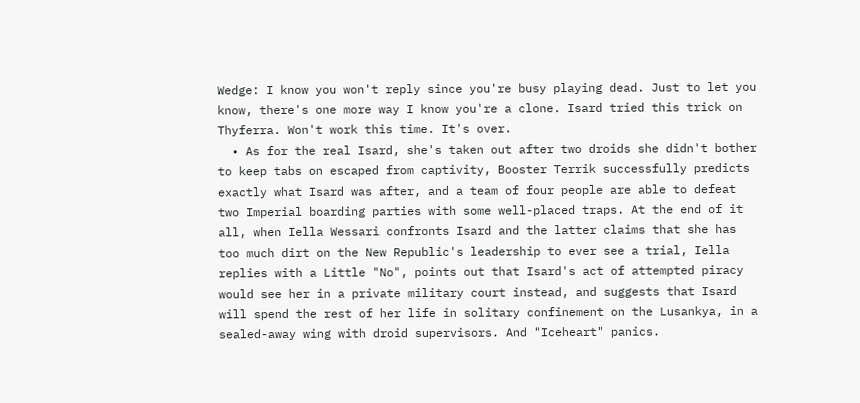Wedge: I know you won't reply since you're busy playing dead. Just to let you know, there's one more way I know you're a clone. Isard tried this trick on Thyferra. Won't work this time. It's over.
  • As for the real Isard, she's taken out after two droids she didn't bother to keep tabs on escaped from captivity, Booster Terrik successfully predicts exactly what Isard was after, and a team of four people are able to defeat two Imperial boarding parties with some well-placed traps. At the end of it all, when Iella Wessari confronts Isard and the latter claims that she has too much dirt on the New Republic's leadership to ever see a trial, Iella replies with a Little "No", points out that Isard's act of attempted piracy would see her in a private military court instead, and suggests that Isard will spend the rest of her life in solitary confinement on the Lusankya, in a sealed-away wing with droid supervisors. And "Iceheart" panics.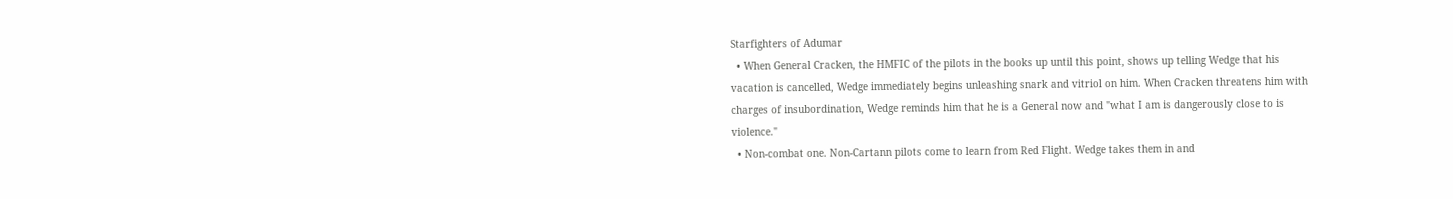Starfighters of Adumar
  • When General Cracken, the HMFIC of the pilots in the books up until this point, shows up telling Wedge that his vacation is cancelled, Wedge immediately begins unleashing snark and vitriol on him. When Cracken threatens him with charges of insubordination, Wedge reminds him that he is a General now and "what I am is dangerously close to is violence."
  • Non-combat one. Non-Cartann pilots come to learn from Red Flight. Wedge takes them in and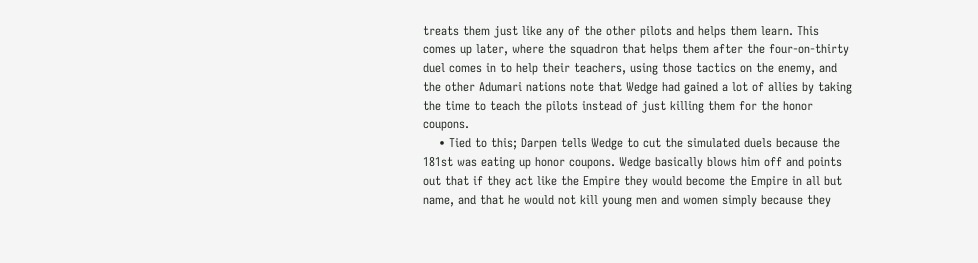treats them just like any of the other pilots and helps them learn. This comes up later, where the squadron that helps them after the four-on-thirty duel comes in to help their teachers, using those tactics on the enemy, and the other Adumari nations note that Wedge had gained a lot of allies by taking the time to teach the pilots instead of just killing them for the honor coupons.
    • Tied to this; Darpen tells Wedge to cut the simulated duels because the 181st was eating up honor coupons. Wedge basically blows him off and points out that if they act like the Empire they would become the Empire in all but name, and that he would not kill young men and women simply because they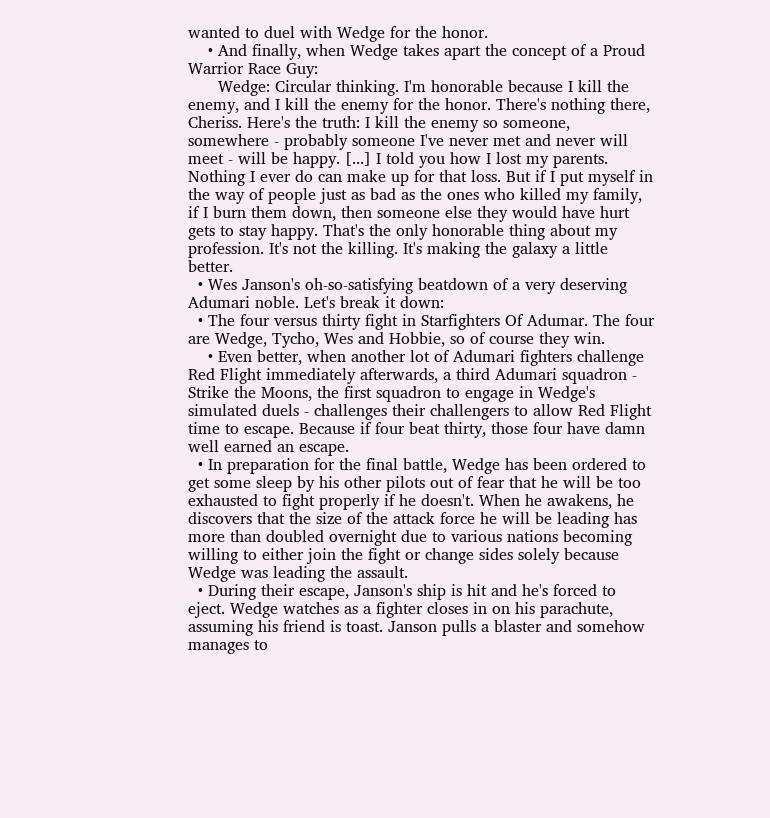wanted to duel with Wedge for the honor.
    • And finally, when Wedge takes apart the concept of a Proud Warrior Race Guy:
      Wedge: Circular thinking. I'm honorable because I kill the enemy, and I kill the enemy for the honor. There's nothing there, Cheriss. Here's the truth: I kill the enemy so someone, somewhere - probably someone I've never met and never will meet - will be happy. [...] I told you how I lost my parents. Nothing I ever do can make up for that loss. But if I put myself in the way of people just as bad as the ones who killed my family, if I burn them down, then someone else they would have hurt gets to stay happy. That's the only honorable thing about my profession. It's not the killing. It's making the galaxy a little better.
  • Wes Janson's oh-so-satisfying beatdown of a very deserving Adumari noble. Let's break it down:
  • The four versus thirty fight in Starfighters Of Adumar. The four are Wedge, Tycho, Wes and Hobbie, so of course they win.
    • Even better, when another lot of Adumari fighters challenge Red Flight immediately afterwards, a third Adumari squadron - Strike the Moons, the first squadron to engage in Wedge's simulated duels - challenges their challengers to allow Red Flight time to escape. Because if four beat thirty, those four have damn well earned an escape.
  • In preparation for the final battle, Wedge has been ordered to get some sleep by his other pilots out of fear that he will be too exhausted to fight properly if he doesn't. When he awakens, he discovers that the size of the attack force he will be leading has more than doubled overnight due to various nations becoming willing to either join the fight or change sides solely because Wedge was leading the assault.
  • During their escape, Janson's ship is hit and he's forced to eject. Wedge watches as a fighter closes in on his parachute, assuming his friend is toast. Janson pulls a blaster and somehow manages to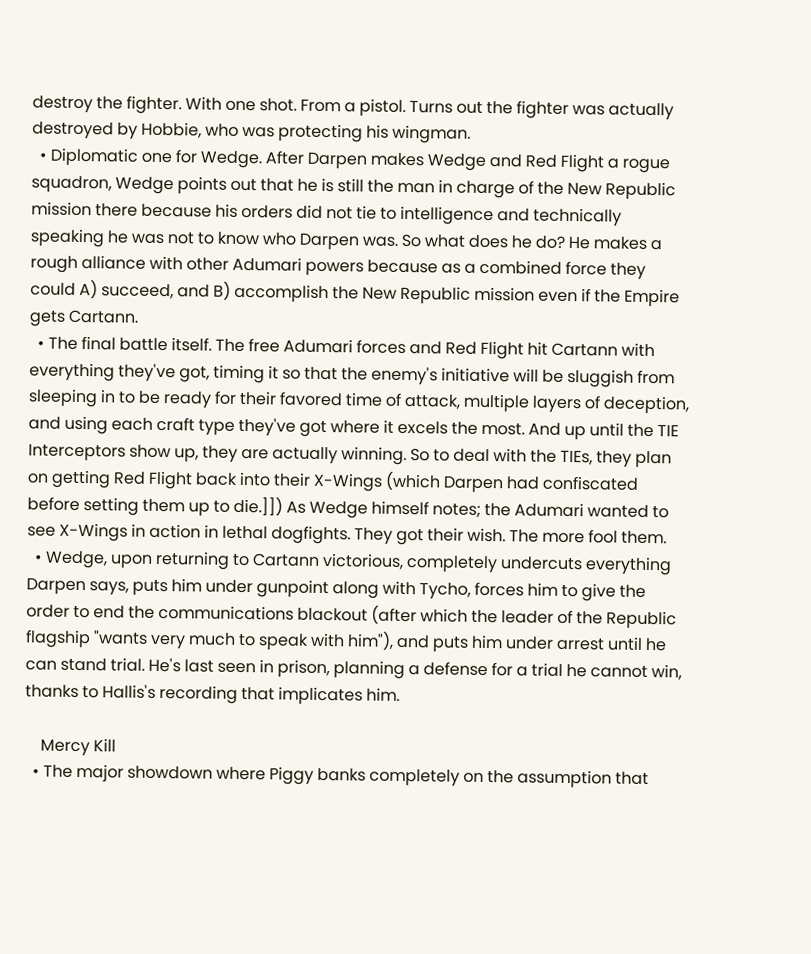destroy the fighter. With one shot. From a pistol. Turns out the fighter was actually destroyed by Hobbie, who was protecting his wingman.
  • Diplomatic one for Wedge. After Darpen makes Wedge and Red Flight a rogue squadron, Wedge points out that he is still the man in charge of the New Republic mission there because his orders did not tie to intelligence and technically speaking he was not to know who Darpen was. So what does he do? He makes a rough alliance with other Adumari powers because as a combined force they could A) succeed, and B) accomplish the New Republic mission even if the Empire gets Cartann.
  • The final battle itself. The free Adumari forces and Red Flight hit Cartann with everything they've got, timing it so that the enemy's initiative will be sluggish from sleeping in to be ready for their favored time of attack, multiple layers of deception, and using each craft type they've got where it excels the most. And up until the TIE Interceptors show up, they are actually winning. So to deal with the TIEs, they plan on getting Red Flight back into their X-Wings (which Darpen had confiscated before setting them up to die.]]) As Wedge himself notes; the Adumari wanted to see X-Wings in action in lethal dogfights. They got their wish. The more fool them.
  • Wedge, upon returning to Cartann victorious, completely undercuts everything Darpen says, puts him under gunpoint along with Tycho, forces him to give the order to end the communications blackout (after which the leader of the Republic flagship "wants very much to speak with him"), and puts him under arrest until he can stand trial. He's last seen in prison, planning a defense for a trial he cannot win, thanks to Hallis's recording that implicates him.

    Mercy Kill
  • The major showdown where Piggy banks completely on the assumption that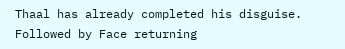Thaal has already completed his disguise. Followed by Face returning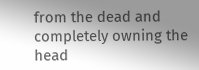from the dead and completely owning the head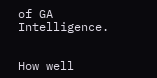of GA Intelligence.


How well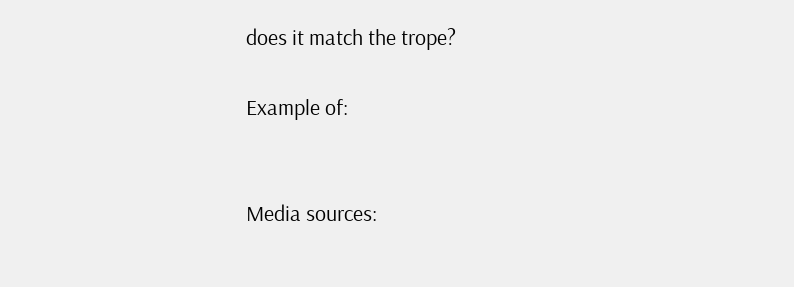does it match the trope?

Example of:


Media sources: